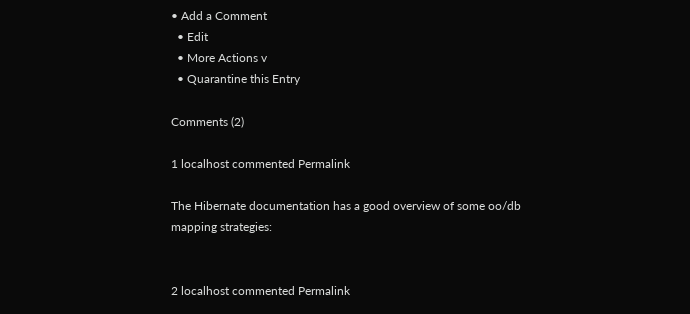• Add a Comment
  • Edit
  • More Actions v
  • Quarantine this Entry

Comments (2)

1 localhost commented Permalink

The Hibernate documentation has a good overview of some oo/db mapping strategies:


2 localhost commented Permalink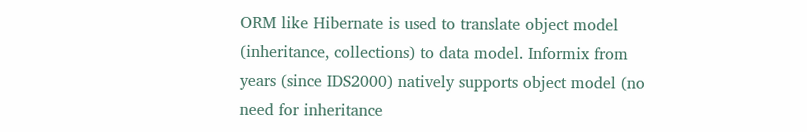ORM like Hibernate is used to translate object model (inheritance, collections) to data model. Informix from years (since IDS2000) natively supports object model (no need for inheritance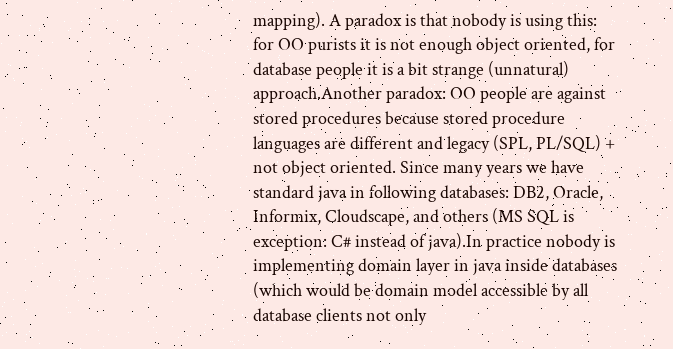mapping). A paradox is that nobody is using this: for OO purists it is not enough object oriented, for database people it is a bit strange (unnatural) approach.Another paradox: OO people are against stored procedures because stored procedure languages are different and legacy (SPL, PL/SQL) + not object oriented. Since many years we have standard java in following databases: DB2, Oracle, Informix, Cloudscape, and others (MS SQL is exception: C# instead of java).In practice nobody is implementing domain layer in java inside databases (which would be domain model accessible by all database clients not only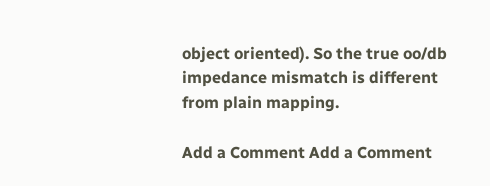object oriented). So the true oo/db impedance mismatch is different from plain mapping.

Add a Comment Add a Comment